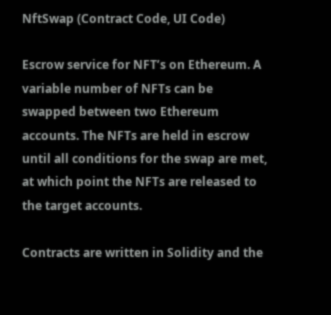NftSwap (Contract Code, UI Code)

Escrow service for NFT’s on Ethereum. A variable number of NFTs can be swapped between two Ethereum accounts. The NFTs are held in escrow until all conditions for the swap are met, at which point the NFTs are released to the target accounts.

Contracts are written in Solidity and the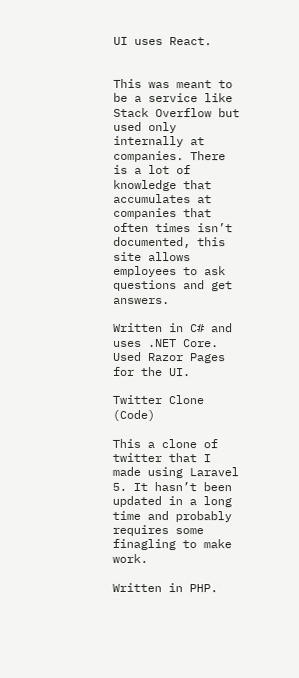UI uses React.


This was meant to be a service like Stack Overflow but used only internally at companies. There is a lot of knowledge that accumulates at companies that often times isn’t documented, this site allows employees to ask questions and get answers.

Written in C# and uses .NET Core. Used Razor Pages for the UI.

Twitter Clone (Code)

This a clone of twitter that I made using Laravel 5. It hasn’t been updated in a long time and probably requires some finagling to make work.

Written in PHP.